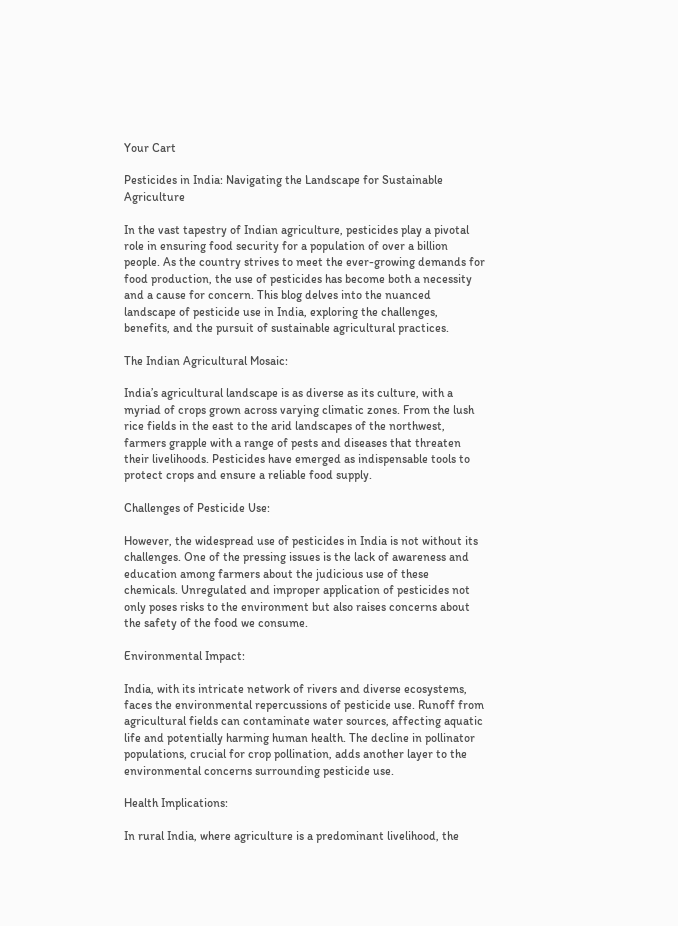Your Cart

Pesticides in India: Navigating the Landscape for Sustainable Agriculture

In the vast tapestry of Indian agriculture, pesticides play a pivotal role in ensuring food security for a population of over a billion people. As the country strives to meet the ever-growing demands for food production, the use of pesticides has become both a necessity and a cause for concern. This blog delves into the nuanced landscape of pesticide use in India, exploring the challenges, benefits, and the pursuit of sustainable agricultural practices.

The Indian Agricultural Mosaic:

India’s agricultural landscape is as diverse as its culture, with a myriad of crops grown across varying climatic zones. From the lush rice fields in the east to the arid landscapes of the northwest, farmers grapple with a range of pests and diseases that threaten their livelihoods. Pesticides have emerged as indispensable tools to protect crops and ensure a reliable food supply.

Challenges of Pesticide Use:

However, the widespread use of pesticides in India is not without its challenges. One of the pressing issues is the lack of awareness and education among farmers about the judicious use of these chemicals. Unregulated and improper application of pesticides not only poses risks to the environment but also raises concerns about the safety of the food we consume.

Environmental Impact:

India, with its intricate network of rivers and diverse ecosystems, faces the environmental repercussions of pesticide use. Runoff from agricultural fields can contaminate water sources, affecting aquatic life and potentially harming human health. The decline in pollinator populations, crucial for crop pollination, adds another layer to the environmental concerns surrounding pesticide use.

Health Implications:

In rural India, where agriculture is a predominant livelihood, the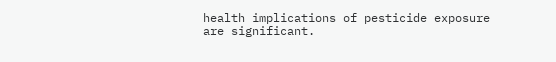health implications of pesticide exposure are significant.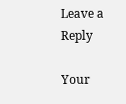Leave a Reply

Your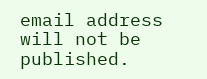email address will not be published.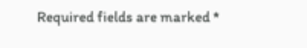Required fields are marked *